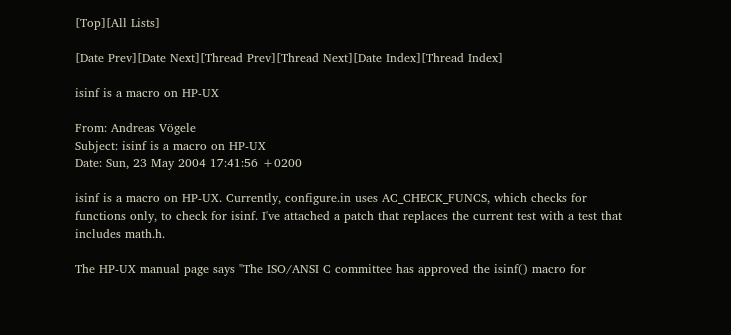[Top][All Lists]

[Date Prev][Date Next][Thread Prev][Thread Next][Date Index][Thread Index]

isinf is a macro on HP-UX

From: Andreas Vögele
Subject: isinf is a macro on HP-UX
Date: Sun, 23 May 2004 17:41:56 +0200

isinf is a macro on HP-UX. Currently, configure.in uses AC_CHECK_FUNCS, which checks for functions only, to check for isinf. I've attached a patch that replaces the current test with a test that includes math.h.

The HP-UX manual page says "The ISO/ANSI C committee has approved the isinf() macro for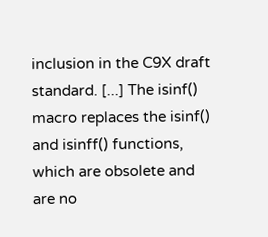inclusion in the C9X draft standard. [...] The isinf() macro replaces the isinf() and isinff() functions, which are obsolete and are no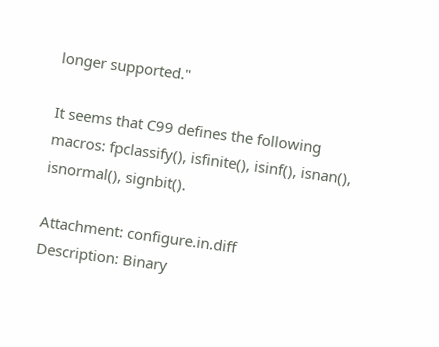longer supported."

It seems that C99 defines the following macros: fpclassify(), isfinite(), isinf(), isnan(), isnormal(), signbit().

Attachment: configure.in.diff
Description: Binary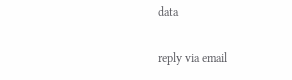data

reply via email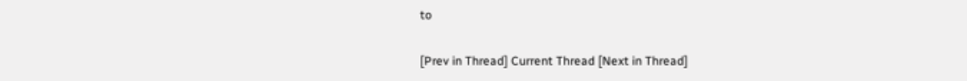to

[Prev in Thread] Current Thread [Next in Thread]